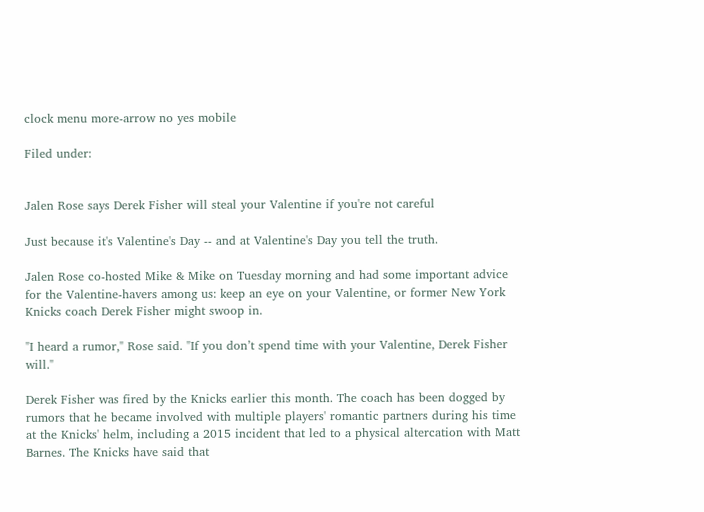clock menu more-arrow no yes mobile

Filed under:


Jalen Rose says Derek Fisher will steal your Valentine if you're not careful

Just because it's Valentine's Day -- and at Valentine's Day you tell the truth.

Jalen Rose co-hosted Mike & Mike on Tuesday morning and had some important advice for the Valentine-havers among us: keep an eye on your Valentine, or former New York Knicks coach Derek Fisher might swoop in.

"I heard a rumor," Rose said. "If you don’t spend time with your Valentine, Derek Fisher will."

Derek Fisher was fired by the Knicks earlier this month. The coach has been dogged by rumors that he became involved with multiple players' romantic partners during his time at the Knicks' helm, including a 2015 incident that led to a physical altercation with Matt Barnes. The Knicks have said that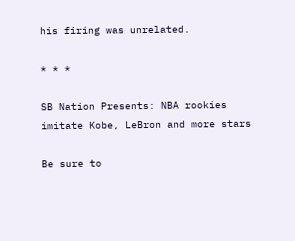his firing was unrelated.

* * *

SB Nation Presents: NBA rookies imitate Kobe, LeBron and more stars

Be sure to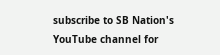subscribe to SB Nation's YouTube channel for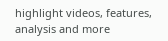highlight videos, features, analysis and more